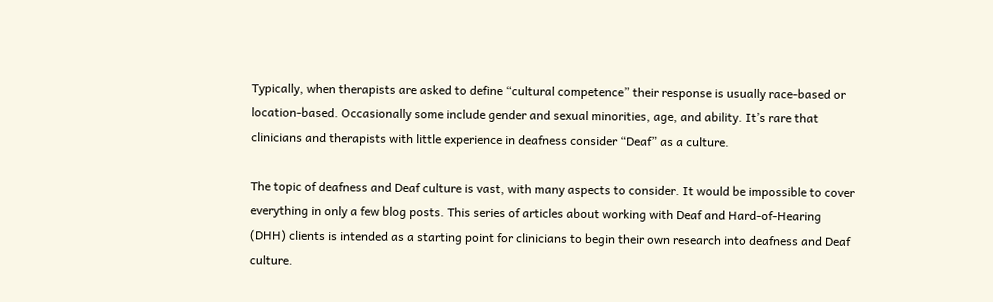Typically, when therapists are asked to define “cultural competence” their response is usually race-based or location-based. Occasionally some include gender and sexual minorities, age, and ability. It’s rare that clinicians and therapists with little experience in deafness consider “Deaf” as a culture.

The topic of deafness and Deaf culture is vast, with many aspects to consider. It would be impossible to cover everything in only a few blog posts. This series of articles about working with Deaf and Hard-of-Hearing (DHH) clients is intended as a starting point for clinicians to begin their own research into deafness and Deaf culture.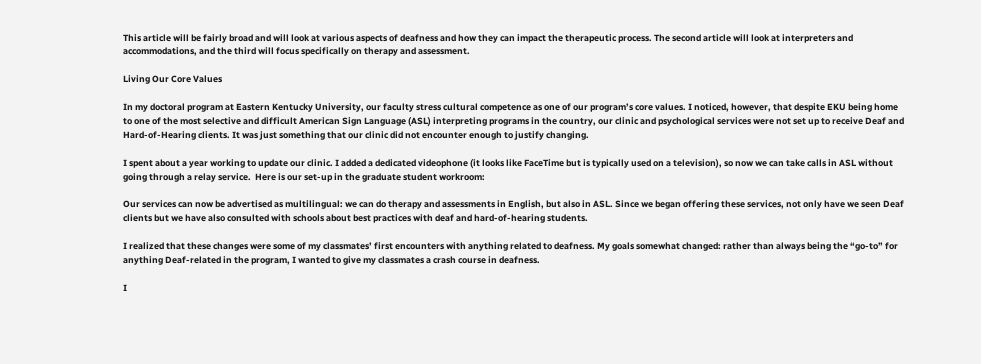This article will be fairly broad and will look at various aspects of deafness and how they can impact the therapeutic process. The second article will look at interpreters and accommodations, and the third will focus specifically on therapy and assessment.

Living Our Core Values

In my doctoral program at Eastern Kentucky University, our faculty stress cultural competence as one of our program’s core values. I noticed, however, that despite EKU being home to one of the most selective and difficult American Sign Language (ASL) interpreting programs in the country, our clinic and psychological services were not set up to receive Deaf and Hard-of-Hearing clients. It was just something that our clinic did not encounter enough to justify changing.

I spent about a year working to update our clinic. I added a dedicated videophone (it looks like FaceTime but is typically used on a television), so now we can take calls in ASL without going through a relay service.  Here is our set-up in the graduate student workroom:

Our services can now be advertised as multilingual: we can do therapy and assessments in English, but also in ASL. Since we began offering these services, not only have we seen Deaf clients but we have also consulted with schools about best practices with deaf and hard-of-hearing students.

I realized that these changes were some of my classmates’ first encounters with anything related to deafness. My goals somewhat changed: rather than always being the “go-to” for anything Deaf-related in the program, I wanted to give my classmates a crash course in deafness.

I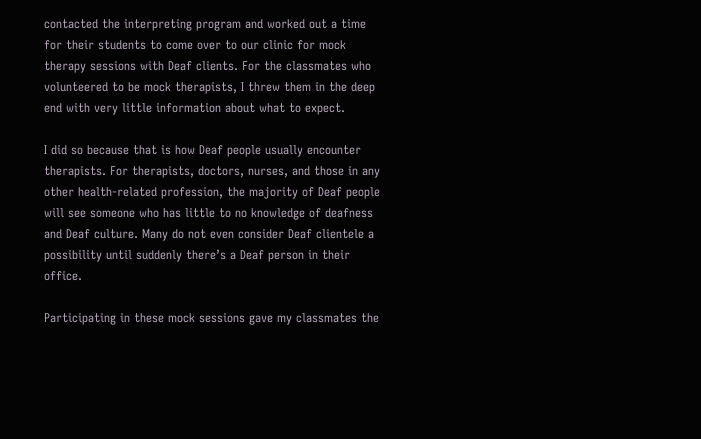contacted the interpreting program and worked out a time for their students to come over to our clinic for mock therapy sessions with Deaf clients. For the classmates who volunteered to be mock therapists, I threw them in the deep end with very little information about what to expect.

I did so because that is how Deaf people usually encounter therapists. For therapists, doctors, nurses, and those in any other health-related profession, the majority of Deaf people will see someone who has little to no knowledge of deafness and Deaf culture. Many do not even consider Deaf clientele a possibility until suddenly there’s a Deaf person in their office.

Participating in these mock sessions gave my classmates the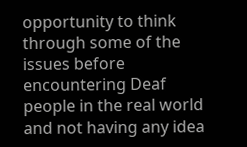opportunity to think through some of the issues before encountering Deaf people in the real world and not having any idea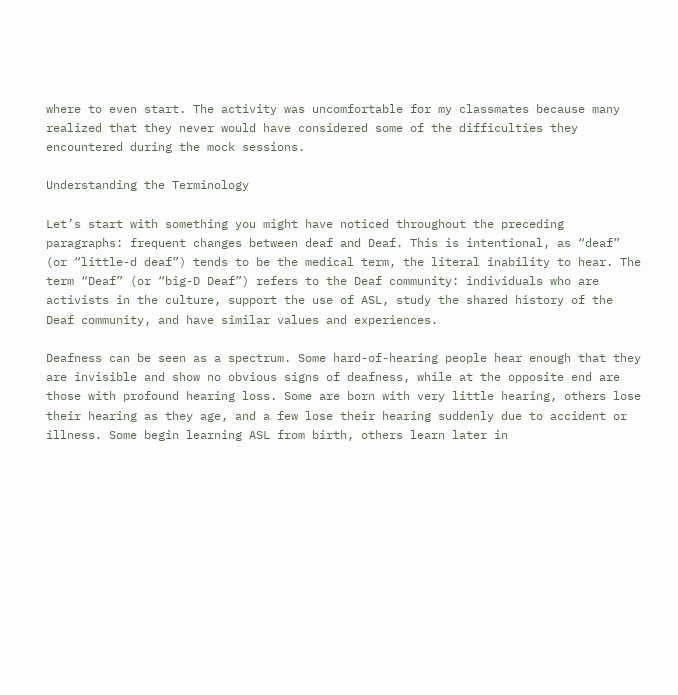where to even start. The activity was uncomfortable for my classmates because many realized that they never would have considered some of the difficulties they encountered during the mock sessions.

Understanding the Terminology

Let’s start with something you might have noticed throughout the preceding paragraphs: frequent changes between deaf and Deaf. This is intentional, as “deaf” (or “little-d deaf”) tends to be the medical term, the literal inability to hear. The term “Deaf” (or “big-D Deaf”) refers to the Deaf community: individuals who are activists in the culture, support the use of ASL, study the shared history of the Deaf community, and have similar values and experiences.

Deafness can be seen as a spectrum. Some hard-of-hearing people hear enough that they are invisible and show no obvious signs of deafness, while at the opposite end are those with profound hearing loss. Some are born with very little hearing, others lose their hearing as they age, and a few lose their hearing suddenly due to accident or illness. Some begin learning ASL from birth, others learn later in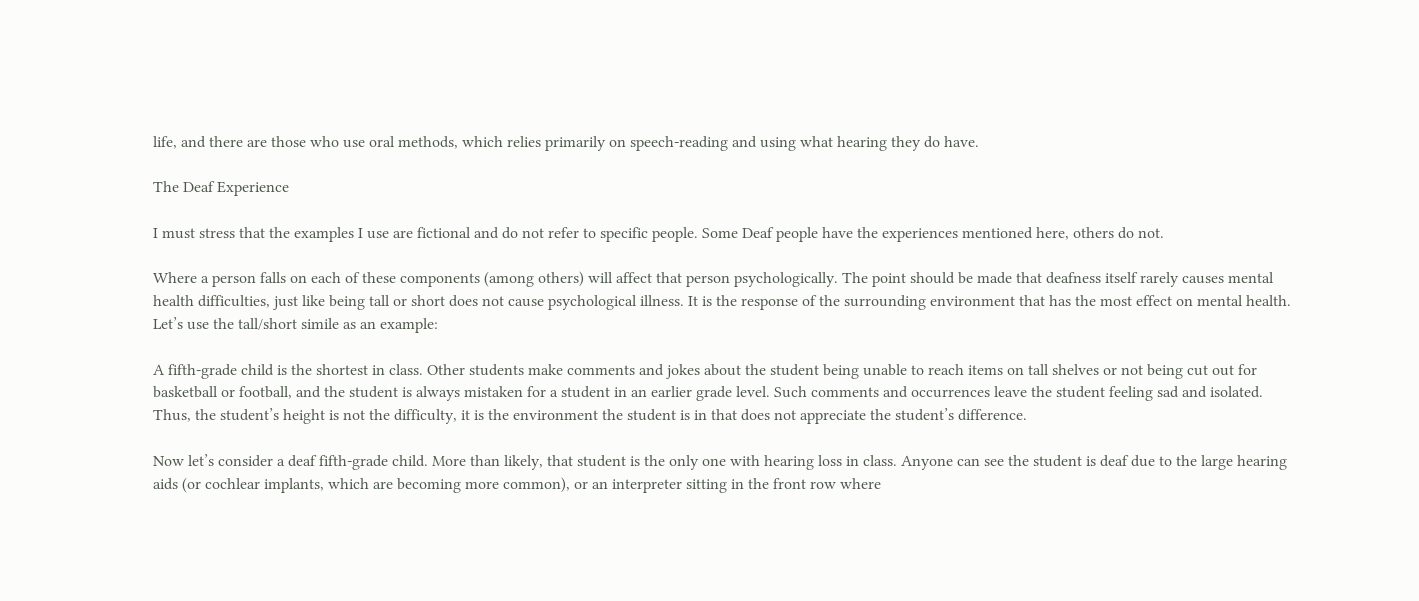life, and there are those who use oral methods, which relies primarily on speech-reading and using what hearing they do have.

The Deaf Experience

I must stress that the examples I use are fictional and do not refer to specific people. Some Deaf people have the experiences mentioned here, others do not.

Where a person falls on each of these components (among others) will affect that person psychologically. The point should be made that deafness itself rarely causes mental health difficulties, just like being tall or short does not cause psychological illness. It is the response of the surrounding environment that has the most effect on mental health. Let’s use the tall/short simile as an example:

A fifth-grade child is the shortest in class. Other students make comments and jokes about the student being unable to reach items on tall shelves or not being cut out for basketball or football, and the student is always mistaken for a student in an earlier grade level. Such comments and occurrences leave the student feeling sad and isolated. Thus, the student’s height is not the difficulty, it is the environment the student is in that does not appreciate the student’s difference.

Now let’s consider a deaf fifth-grade child. More than likely, that student is the only one with hearing loss in class. Anyone can see the student is deaf due to the large hearing aids (or cochlear implants, which are becoming more common), or an interpreter sitting in the front row where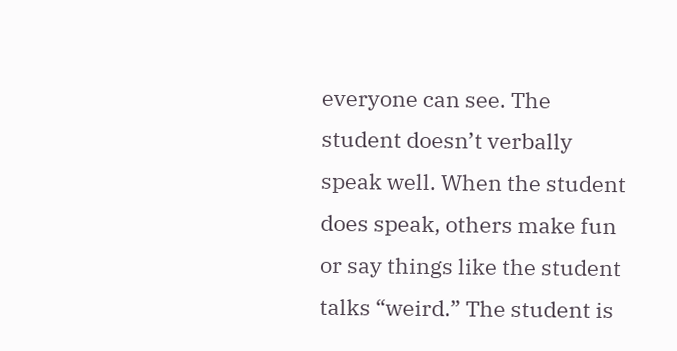everyone can see. The student doesn’t verbally speak well. When the student does speak, others make fun or say things like the student talks “weird.” The student is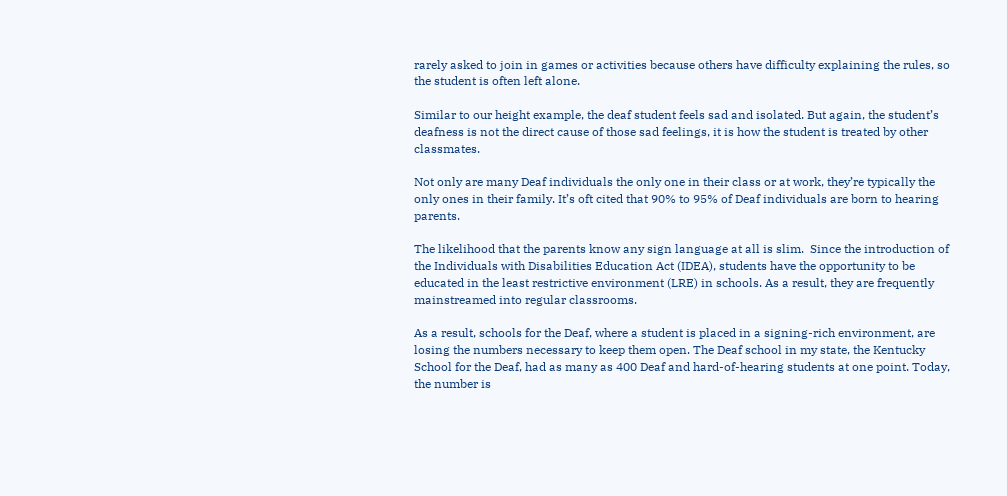rarely asked to join in games or activities because others have difficulty explaining the rules, so the student is often left alone.

Similar to our height example, the deaf student feels sad and isolated. But again, the student’s deafness is not the direct cause of those sad feelings, it is how the student is treated by other classmates.

Not only are many Deaf individuals the only one in their class or at work, they’re typically the only ones in their family. It’s oft cited that 90% to 95% of Deaf individuals are born to hearing parents.

The likelihood that the parents know any sign language at all is slim.  Since the introduction of the Individuals with Disabilities Education Act (IDEA), students have the opportunity to be educated in the least restrictive environment (LRE) in schools. As a result, they are frequently mainstreamed into regular classrooms.

As a result, schools for the Deaf, where a student is placed in a signing-rich environment, are losing the numbers necessary to keep them open. The Deaf school in my state, the Kentucky School for the Deaf, had as many as 400 Deaf and hard-of-hearing students at one point. Today, the number is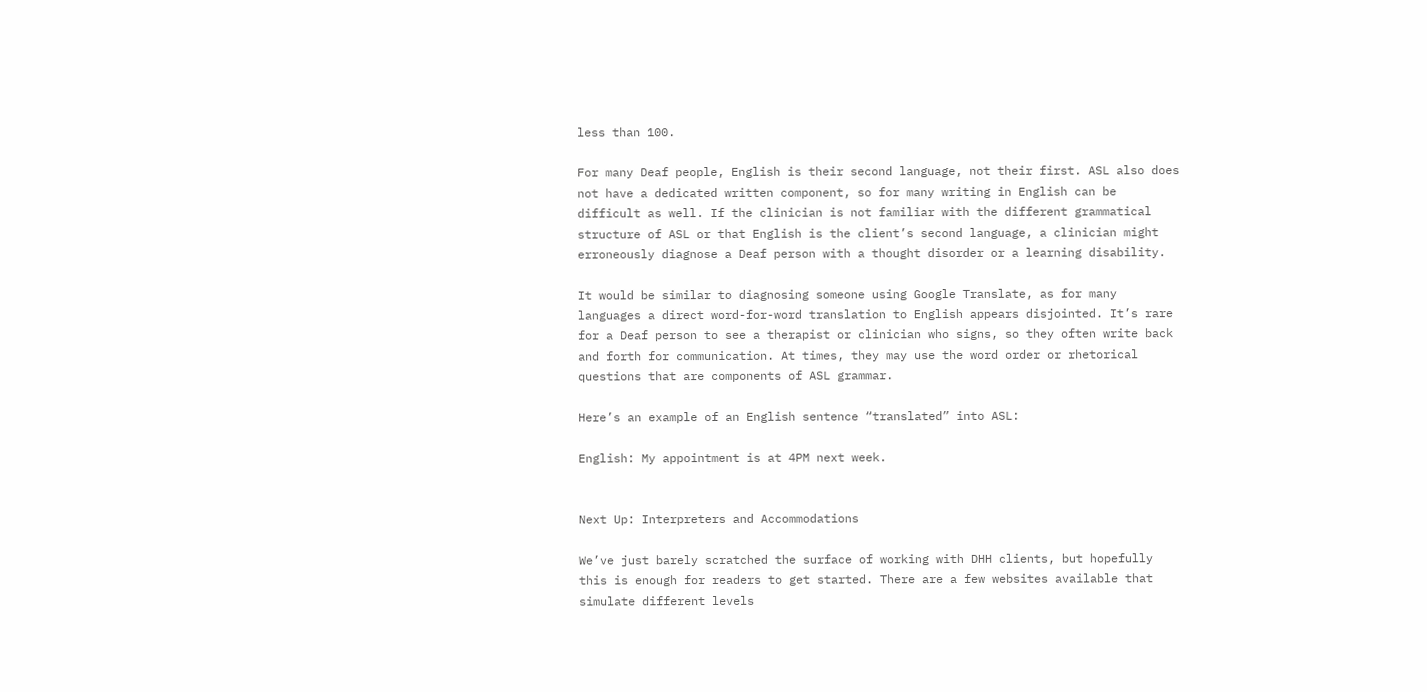less than 100.

For many Deaf people, English is their second language, not their first. ASL also does not have a dedicated written component, so for many writing in English can be difficult as well. If the clinician is not familiar with the different grammatical structure of ASL or that English is the client’s second language, a clinician might erroneously diagnose a Deaf person with a thought disorder or a learning disability.

It would be similar to diagnosing someone using Google Translate, as for many languages a direct word-for-word translation to English appears disjointed. It’s rare for a Deaf person to see a therapist or clinician who signs, so they often write back and forth for communication. At times, they may use the word order or rhetorical questions that are components of ASL grammar.

Here’s an example of an English sentence “translated” into ASL:

English: My appointment is at 4PM next week.


Next Up: Interpreters and Accommodations

We’ve just barely scratched the surface of working with DHH clients, but hopefully this is enough for readers to get started. There are a few websites available that simulate different levels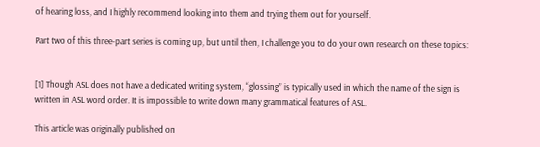of hearing loss, and I highly recommend looking into them and trying them out for yourself.

Part two of this three-part series is coming up, but until then, I challenge you to do your own research on these topics:


[1] Though ASL does not have a dedicated writing system, “glossing” is typically used in which the name of the sign is written in ASL word order. It is impossible to write down many grammatical features of ASL.

This article was originally published on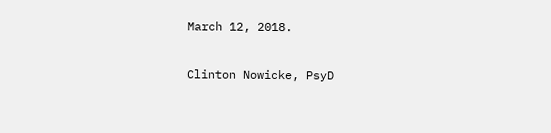March 12, 2018.

Clinton Nowicke, PsyD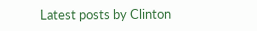Latest posts by Clinton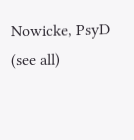Nowicke, PsyD (see all)